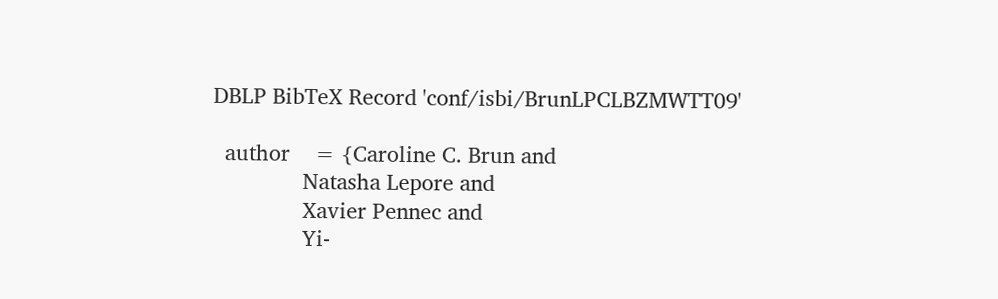DBLP BibTeX Record 'conf/isbi/BrunLPCLBZMWTT09'

  author    = {Caroline C. Brun and
               Natasha Lepore and
               Xavier Pennec and
               Yi-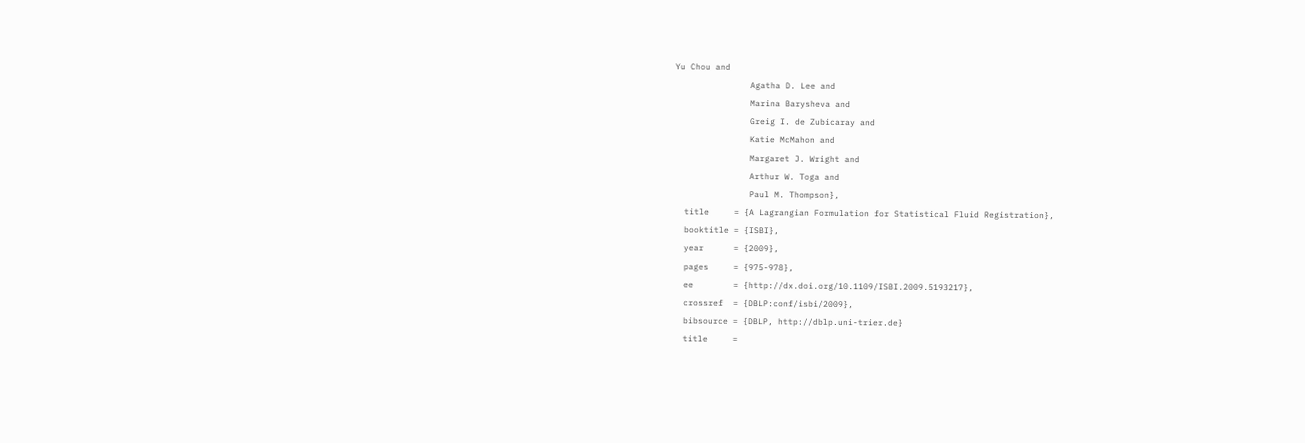Yu Chou and
               Agatha D. Lee and
               Marina Barysheva and
               Greig I. de Zubicaray and
               Katie McMahon and
               Margaret J. Wright and
               Arthur W. Toga and
               Paul M. Thompson},
  title     = {A Lagrangian Formulation for Statistical Fluid Registration},
  booktitle = {ISBI},
  year      = {2009},
  pages     = {975-978},
  ee        = {http://dx.doi.org/10.1109/ISBI.2009.5193217},
  crossref  = {DBLP:conf/isbi/2009},
  bibsource = {DBLP, http://dblp.uni-trier.de}
  title     =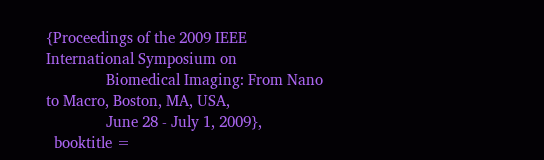{Proceedings of the 2009 IEEE International Symposium on
               Biomedical Imaging: From Nano to Macro, Boston, MA, USA,
               June 28 - July 1, 2009},
  booktitle =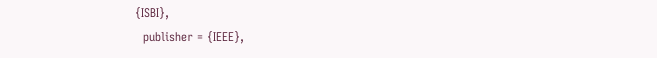{ISBI},
  publisher = {IEEE},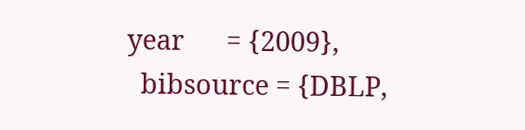year      = {2009},
  bibsource = {DBLP,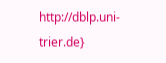http://dblp.uni-trier.de}